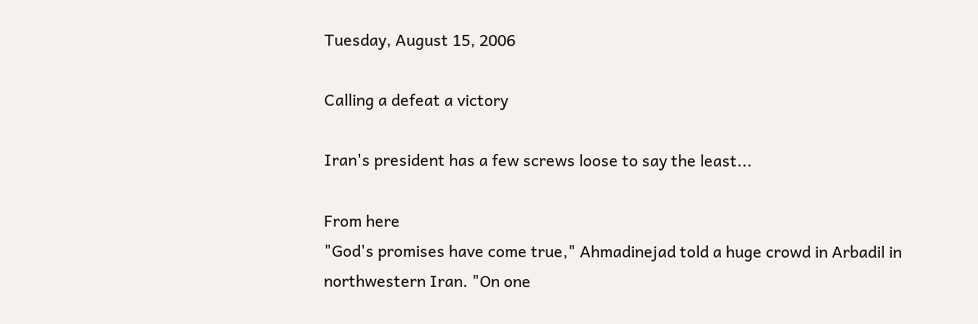Tuesday, August 15, 2006

Calling a defeat a victory

Iran's president has a few screws loose to say the least...

From here
"God's promises have come true," Ahmadinejad told a huge crowd in Arbadil in northwestern Iran. "On one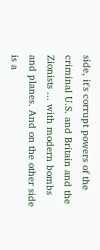side, it's corrupt powers of the criminal U.S. and Britain and the Zionists ... with modern bombs and planes. And on the other side is a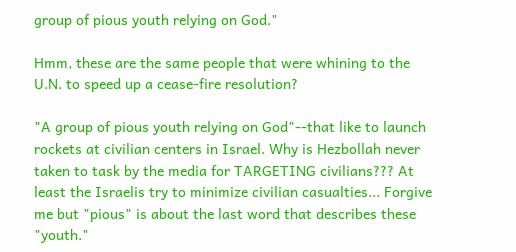group of pious youth relying on God."

Hmm, these are the same people that were whining to the U.N. to speed up a cease-fire resolution?

"A group of pious youth relying on God"--that like to launch rockets at civilian centers in Israel. Why is Hezbollah never taken to task by the media for TARGETING civilians??? At least the Israelis try to minimize civilian casualties... Forgive me but "pious" is about the last word that describes these "youth."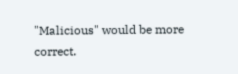"Malicious" would be more correct.